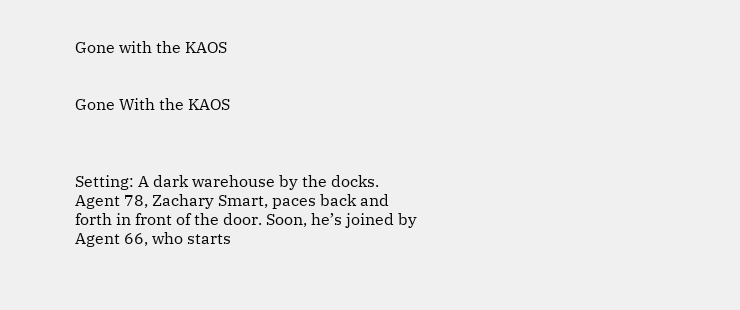Gone with the KAOS


Gone With the KAOS



Setting: A dark warehouse by the docks. Agent 78, Zachary Smart, paces back and forth in front of the door. Soon, he’s joined by Agent 66, who starts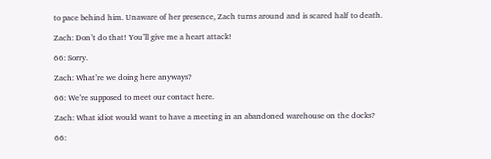to pace behind him. Unaware of her presence, Zach turns around and is scared half to death.

Zach: Don’t do that! You’ll give me a heart attack!

66: Sorry.

Zach: What’re we doing here anyways?

66: We’re supposed to meet our contact here.

Zach: What idiot would want to have a meeting in an abandoned warehouse on the docks?

66: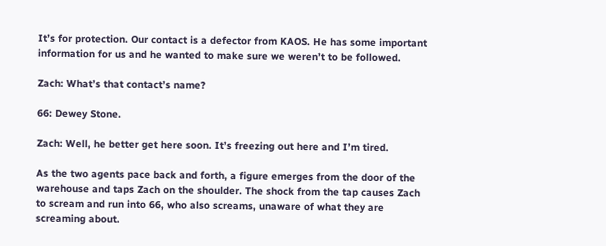It’s for protection. Our contact is a defector from KAOS. He has some important information for us and he wanted to make sure we weren’t to be followed.

Zach: What’s that contact’s name?

66: Dewey Stone.

Zach: Well, he better get here soon. It’s freezing out here and I’m tired.

As the two agents pace back and forth, a figure emerges from the door of the warehouse and taps Zach on the shoulder. The shock from the tap causes Zach to scream and run into 66, who also screams, unaware of what they are screaming about.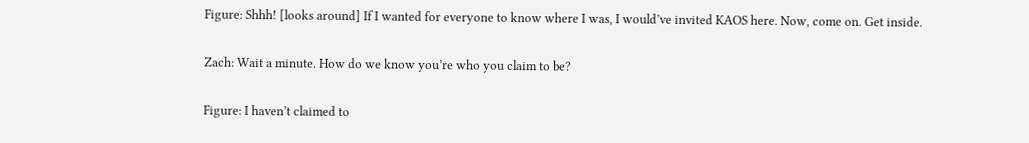Figure: Shhh! [looks around] If I wanted for everyone to know where I was, I would’ve invited KAOS here. Now, come on. Get inside.

Zach: Wait a minute. How do we know you’re who you claim to be?

Figure: I haven’t claimed to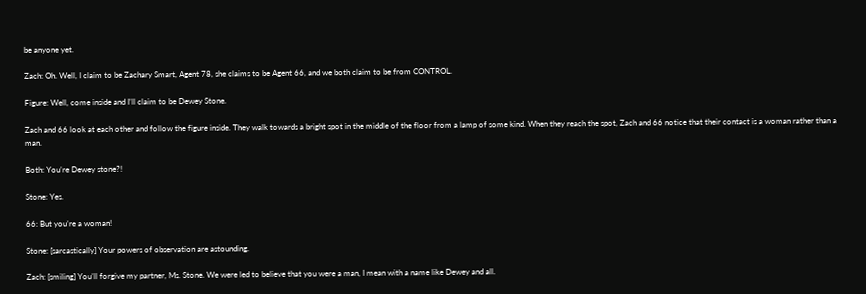be anyone yet.

Zach: Oh. Well, I claim to be Zachary Smart, Agent 78, she claims to be Agent 66, and we both claim to be from CONTROL.

Figure: Well, come inside and I’ll claim to be Dewey Stone.

Zach and 66 look at each other and follow the figure inside. They walk towards a bright spot in the middle of the floor from a lamp of some kind. When they reach the spot, Zach and 66 notice that their contact is a woman rather than a man.

Both: You’re Dewey stone?!

Stone: Yes.

66: But you’re a woman!

Stone: [sarcastically] Your powers of observation are astounding.

Zach: [smiling] You’ll forgive my partner, Ms. Stone. We were led to believe that you were a man, I mean with a name like Dewey and all.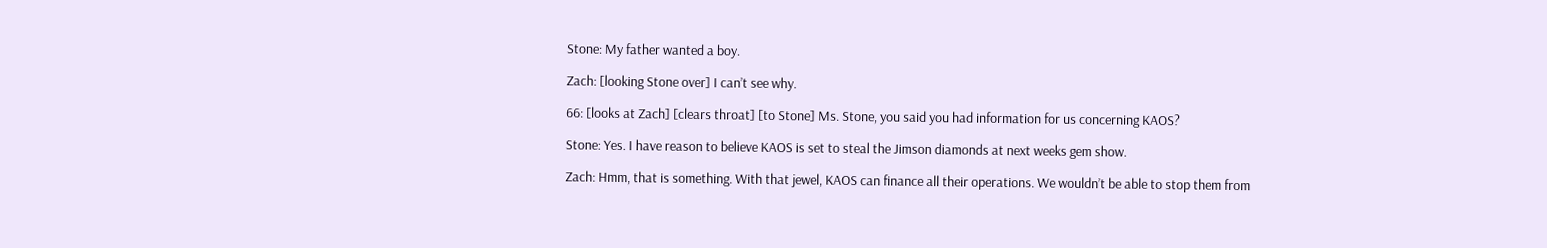Stone: My father wanted a boy.

Zach: [looking Stone over] I can’t see why.

66: [looks at Zach] [clears throat] [to Stone] Ms. Stone, you said you had information for us concerning KAOS?

Stone: Yes. I have reason to believe KAOS is set to steal the Jimson diamonds at next weeks gem show.

Zach: Hmm, that is something. With that jewel, KAOS can finance all their operations. We wouldn’t be able to stop them from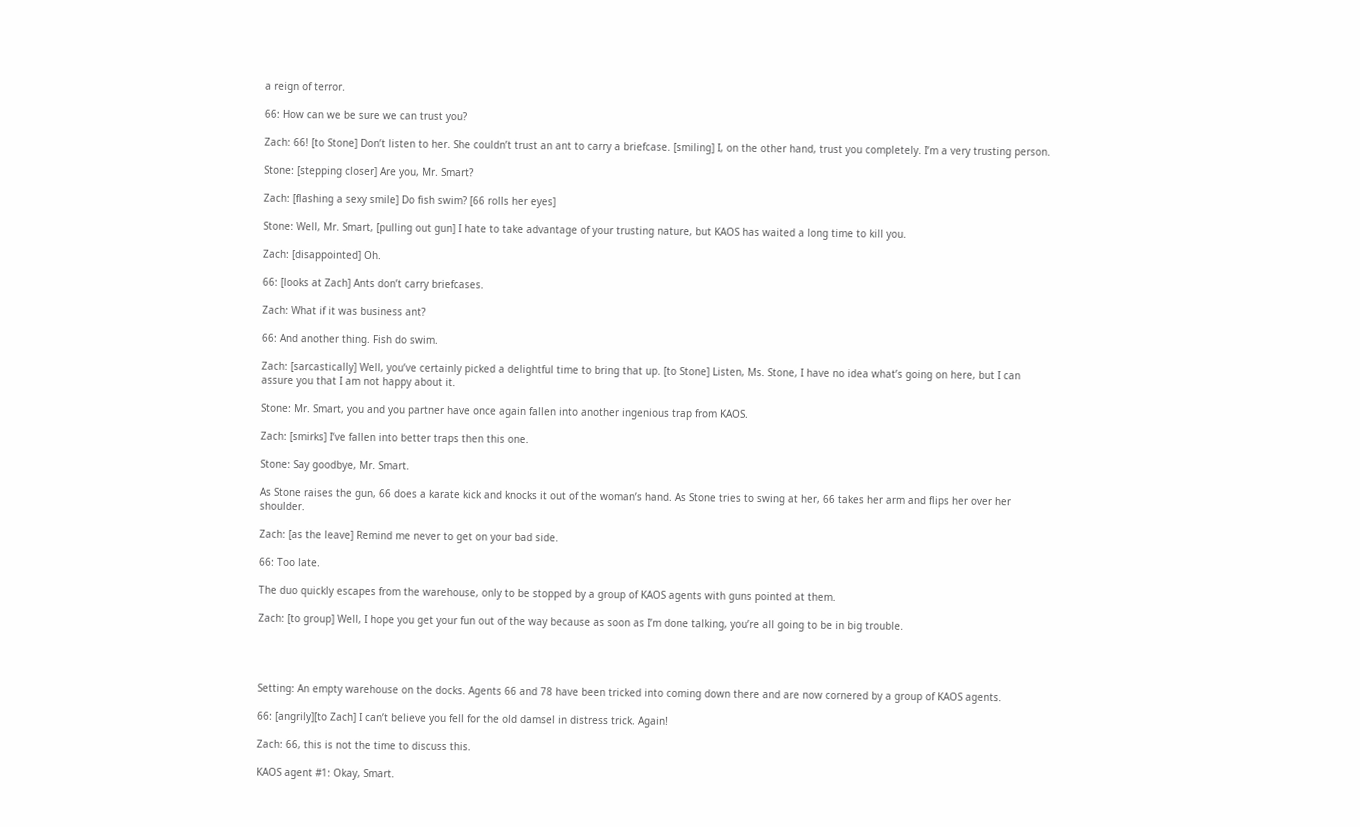a reign of terror.

66: How can we be sure we can trust you?

Zach: 66! [to Stone] Don’t listen to her. She couldn’t trust an ant to carry a briefcase. [smiling] I, on the other hand, trust you completely. I’m a very trusting person.

Stone: [stepping closer] Are you, Mr. Smart?

Zach: [flashing a sexy smile] Do fish swim? [66 rolls her eyes]

Stone: Well, Mr. Smart, [pulling out gun] I hate to take advantage of your trusting nature, but KAOS has waited a long time to kill you.

Zach: [disappointed] Oh.

66: [looks at Zach] Ants don’t carry briefcases.

Zach: What if it was business ant?

66: And another thing. Fish do swim.

Zach: [sarcastically] Well, you’ve certainly picked a delightful time to bring that up. [to Stone] Listen, Ms. Stone, I have no idea what’s going on here, but I can assure you that I am not happy about it.

Stone: Mr. Smart, you and you partner have once again fallen into another ingenious trap from KAOS.

Zach: [smirks] I’ve fallen into better traps then this one.

Stone: Say goodbye, Mr. Smart.

As Stone raises the gun, 66 does a karate kick and knocks it out of the woman’s hand. As Stone tries to swing at her, 66 takes her arm and flips her over her shoulder.

Zach: [as the leave] Remind me never to get on your bad side.

66: Too late.

The duo quickly escapes from the warehouse, only to be stopped by a group of KAOS agents with guns pointed at them.

Zach: [to group] Well, I hope you get your fun out of the way because as soon as I’m done talking, you’re all going to be in big trouble.




Setting: An empty warehouse on the docks. Agents 66 and 78 have been tricked into coming down there and are now cornered by a group of KAOS agents.

66: [angrily][to Zach] I can’t believe you fell for the old damsel in distress trick. Again!

Zach: 66, this is not the time to discuss this.

KAOS agent #1: Okay, Smart.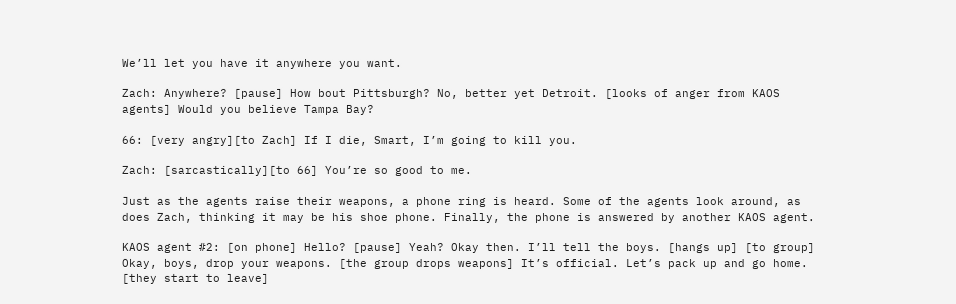We’ll let you have it anywhere you want.

Zach: Anywhere? [pause] How bout Pittsburgh? No, better yet Detroit. [looks of anger from KAOS agents] Would you believe Tampa Bay?

66: [very angry][to Zach] If I die, Smart, I’m going to kill you.

Zach: [sarcastically][to 66] You’re so good to me.

Just as the agents raise their weapons, a phone ring is heard. Some of the agents look around, as does Zach, thinking it may be his shoe phone. Finally, the phone is answered by another KAOS agent.

KAOS agent #2: [on phone] Hello? [pause] Yeah? Okay then. I’ll tell the boys. [hangs up] [to group] Okay, boys, drop your weapons. [the group drops weapons] It’s official. Let’s pack up and go home. [they start to leave]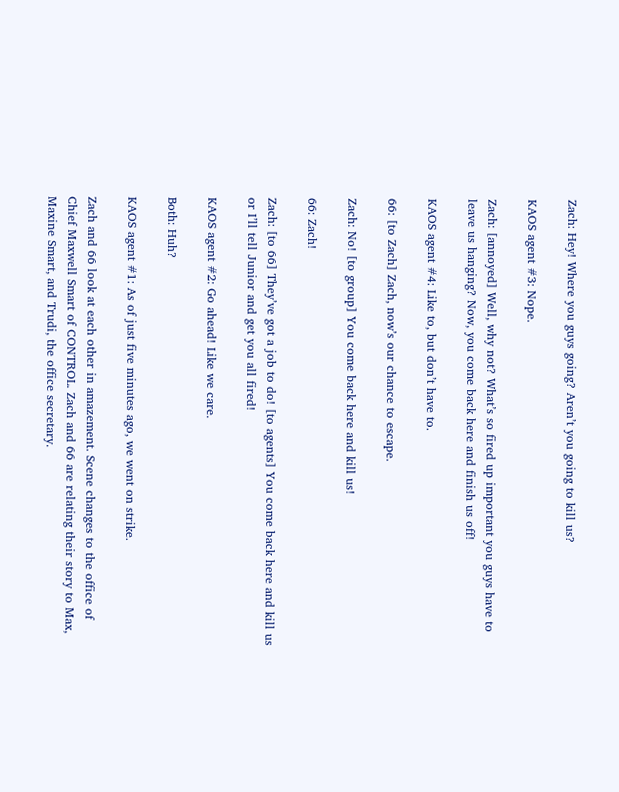Zach: Hey! Where you guys going? Aren’t you going to kill us?

KAOS agent #3: Nope.

Zach: [annoyed] Well, why not? What’s so fired up important you guys have to leave us hanging? Now, you come back here and finish us off!

KAOS agent #4: Like to, but don’t have to.

66: [to Zach] Zach, now’s our chance to escape.

Zach: No! [to group] You come back here and kill us!

66: Zach!

Zach: [to 66] They’ve got a job to do! [to agents] You come back here and kill us or I’ll tell Junior and get you all fired!

KAOS agent #2: Go ahead! Like we care.

Both: Huh?

KAOS agent #1: As of just five minutes ago, we went on strike.

Zach and 66 look at each other in amazement. Scene changes to the office of Chief Maxwell Smart of CONTROL. Zach and 66 are relating their story to Max, Maxine Smart, and Trudi, the office secretary.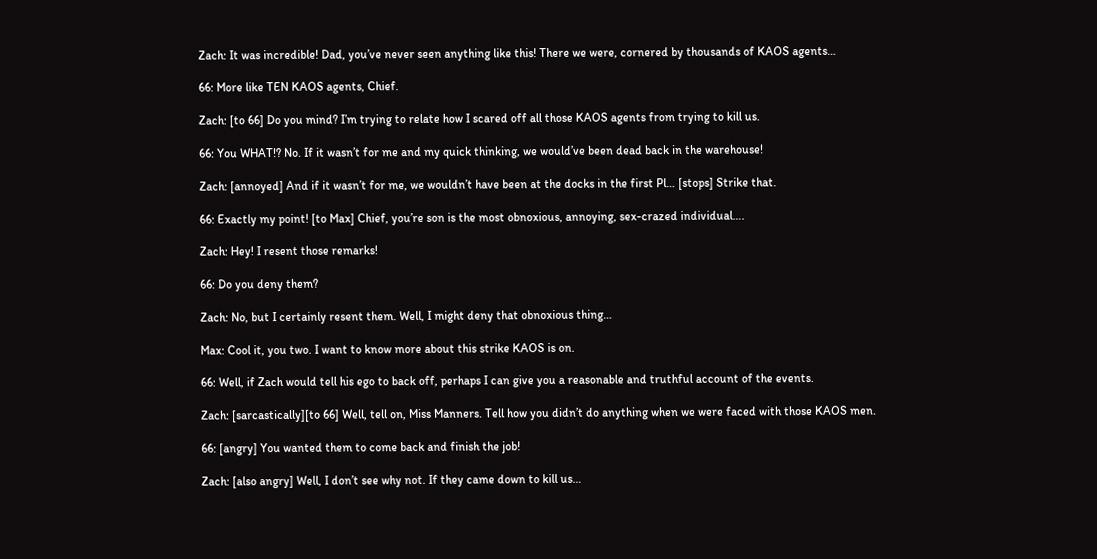Zach: It was incredible! Dad, you’ve never seen anything like this! There we were, cornered by thousands of KAOS agents…

66: More like TEN KAOS agents, Chief.

Zach: [to 66] Do you mind? I’m trying to relate how I scared off all those KAOS agents from trying to kill us.

66: You WHAT!? No. If it wasn’t for me and my quick thinking, we would’ve been dead back in the warehouse!

Zach: [annoyed] And if it wasn’t for me, we wouldn’t have been at the docks in the first Pl… [stops] Strike that.

66: Exactly my point! [to Max] Chief, you’re son is the most obnoxious, annoying, sex-crazed individual….

Zach: Hey! I resent those remarks!

66: Do you deny them?

Zach: No, but I certainly resent them. Well, I might deny that obnoxious thing…

Max: Cool it, you two. I want to know more about this strike KAOS is on.

66: Well, if Zach would tell his ego to back off, perhaps I can give you a reasonable and truthful account of the events.

Zach: [sarcastically][to 66] Well, tell on, Miss Manners. Tell how you didn’t do anything when we were faced with those KAOS men.

66: [angry] You wanted them to come back and finish the job!

Zach: [also angry] Well, I don’t see why not. If they came down to kill us…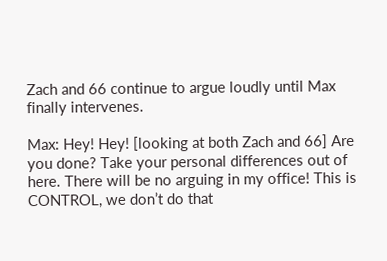Zach and 66 continue to argue loudly until Max finally intervenes.

Max: Hey! Hey! [looking at both Zach and 66] Are you done? Take your personal differences out of here. There will be no arguing in my office! This is CONTROL, we don’t do that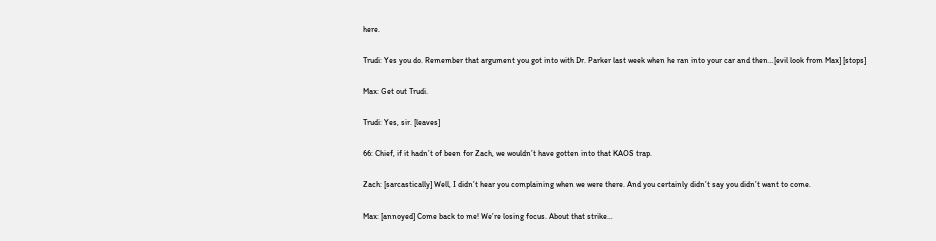here.

Trudi: Yes you do. Remember that argument you got into with Dr. Parker last week when he ran into your car and then…[evil look from Max] [stops]

Max: Get out Trudi.

Trudi: Yes, sir. [leaves]

66: Chief, if it hadn’t of been for Zach, we wouldn’t have gotten into that KAOS trap.

Zach: [sarcastically] Well, I didn’t hear you complaining when we were there. And you certainly didn’t say you didn’t want to come.

Max: [annoyed] Come back to me! We’re losing focus. About that strike…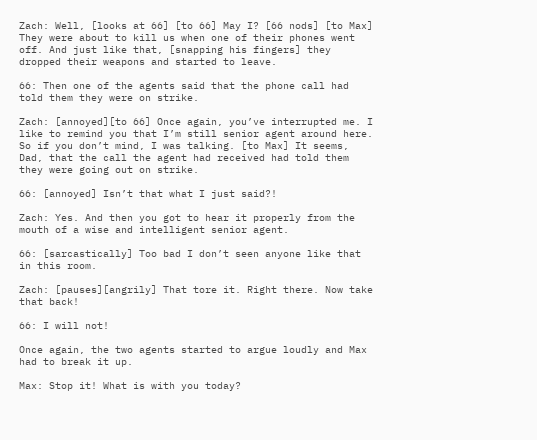Zach: Well, [looks at 66] [to 66] May I? [66 nods] [to Max] They were about to kill us when one of their phones went off. And just like that, [snapping his fingers] they dropped their weapons and started to leave.

66: Then one of the agents said that the phone call had told them they were on strike.

Zach: [annoyed][to 66] Once again, you’ve interrupted me. I like to remind you that I’m still senior agent around here. So if you don’t mind, I was talking. [to Max] It seems, Dad, that the call the agent had received had told them they were going out on strike.

66: [annoyed] Isn’t that what I just said?!

Zach: Yes. And then you got to hear it properly from the mouth of a wise and intelligent senior agent.

66: [sarcastically] Too bad I don’t seen anyone like that in this room.

Zach: [pauses][angrily] That tore it. Right there. Now take that back!

66: I will not!

Once again, the two agents started to argue loudly and Max had to break it up.

Max: Stop it! What is with you today?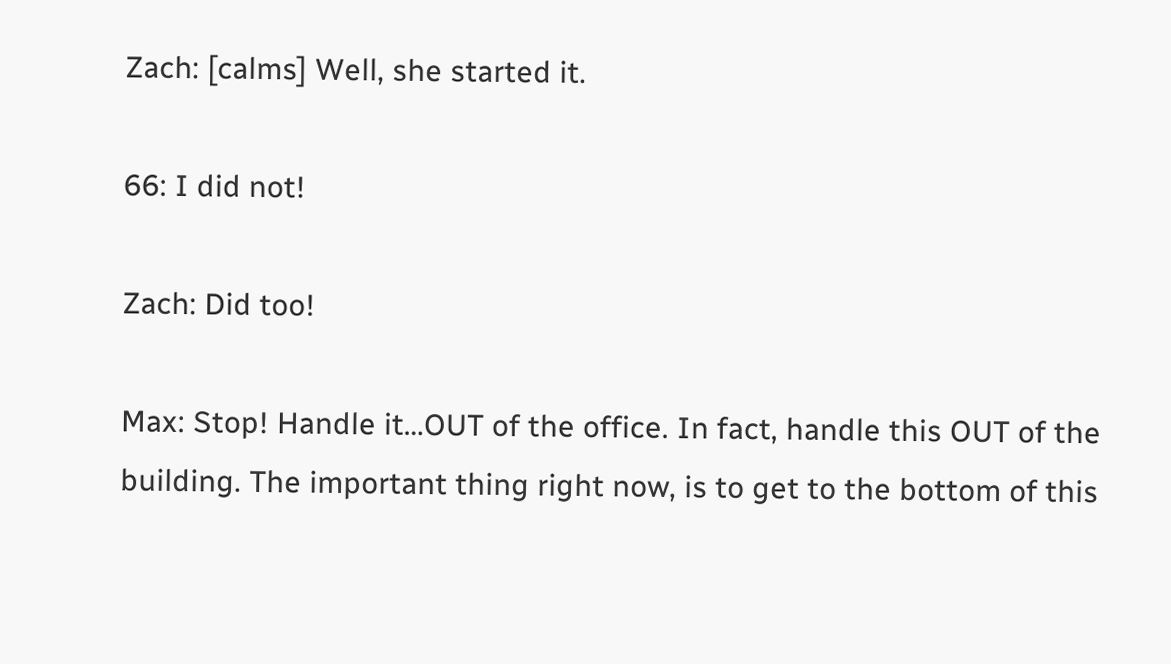Zach: [calms] Well, she started it.

66: I did not!

Zach: Did too!

Max: Stop! Handle it…OUT of the office. In fact, handle this OUT of the building. The important thing right now, is to get to the bottom of this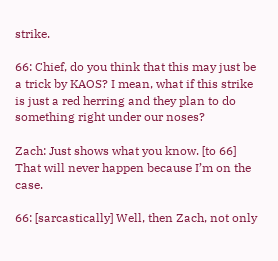strike.

66: Chief, do you think that this may just be a trick by KAOS? I mean, what if this strike is just a red herring and they plan to do something right under our noses?

Zach: Just shows what you know. [to 66] That will never happen because I’m on the case.

66: [sarcastically] Well, then Zach, not only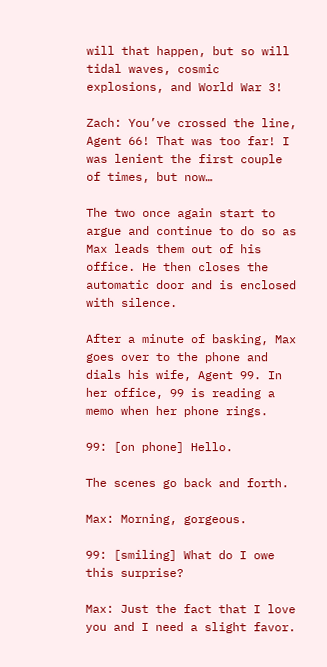will that happen, but so will tidal waves, cosmic
explosions, and World War 3!

Zach: You’ve crossed the line, Agent 66! That was too far! I was lenient the first couple of times, but now…

The two once again start to argue and continue to do so as Max leads them out of his office. He then closes the automatic door and is enclosed with silence.

After a minute of basking, Max goes over to the phone and dials his wife, Agent 99. In her office, 99 is reading a memo when her phone rings.

99: [on phone] Hello.

The scenes go back and forth.

Max: Morning, gorgeous.

99: [smiling] What do I owe this surprise?

Max: Just the fact that I love you and I need a slight favor.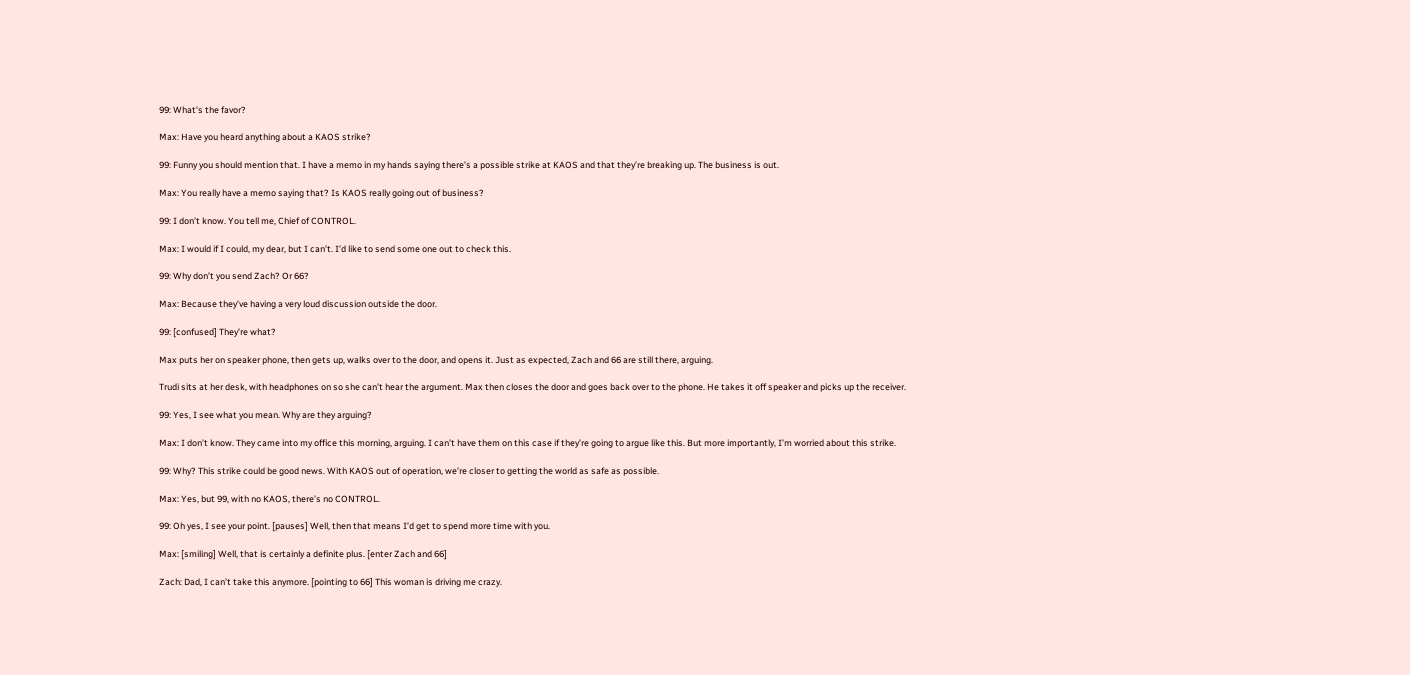99: What’s the favor?

Max: Have you heard anything about a KAOS strike?

99: Funny you should mention that. I have a memo in my hands saying there’s a possible strike at KAOS and that they’re breaking up. The business is out.

Max: You really have a memo saying that? Is KAOS really going out of business?

99: I don’t know. You tell me, Chief of CONTROL.

Max: I would if I could, my dear, but I can’t. I’d like to send some one out to check this.

99: Why don’t you send Zach? Or 66?

Max: Because they’ve having a very loud discussion outside the door.

99: [confused] They’re what?

Max puts her on speaker phone, then gets up, walks over to the door, and opens it. Just as expected, Zach and 66 are still there, arguing.

Trudi sits at her desk, with headphones on so she can’t hear the argument. Max then closes the door and goes back over to the phone. He takes it off speaker and picks up the receiver.

99: Yes, I see what you mean. Why are they arguing?

Max: I don’t know. They came into my office this morning, arguing. I can’t have them on this case if they’re going to argue like this. But more importantly, I’m worried about this strike.

99: Why? This strike could be good news. With KAOS out of operation, we’re closer to getting the world as safe as possible.

Max: Yes, but 99, with no KAOS, there’s no CONTROL.

99: Oh yes, I see your point. [pauses] Well, then that means I’d get to spend more time with you.

Max: [smiling] Well, that is certainly a definite plus. [enter Zach and 66]

Zach: Dad, I can’t take this anymore. [pointing to 66] This woman is driving me crazy.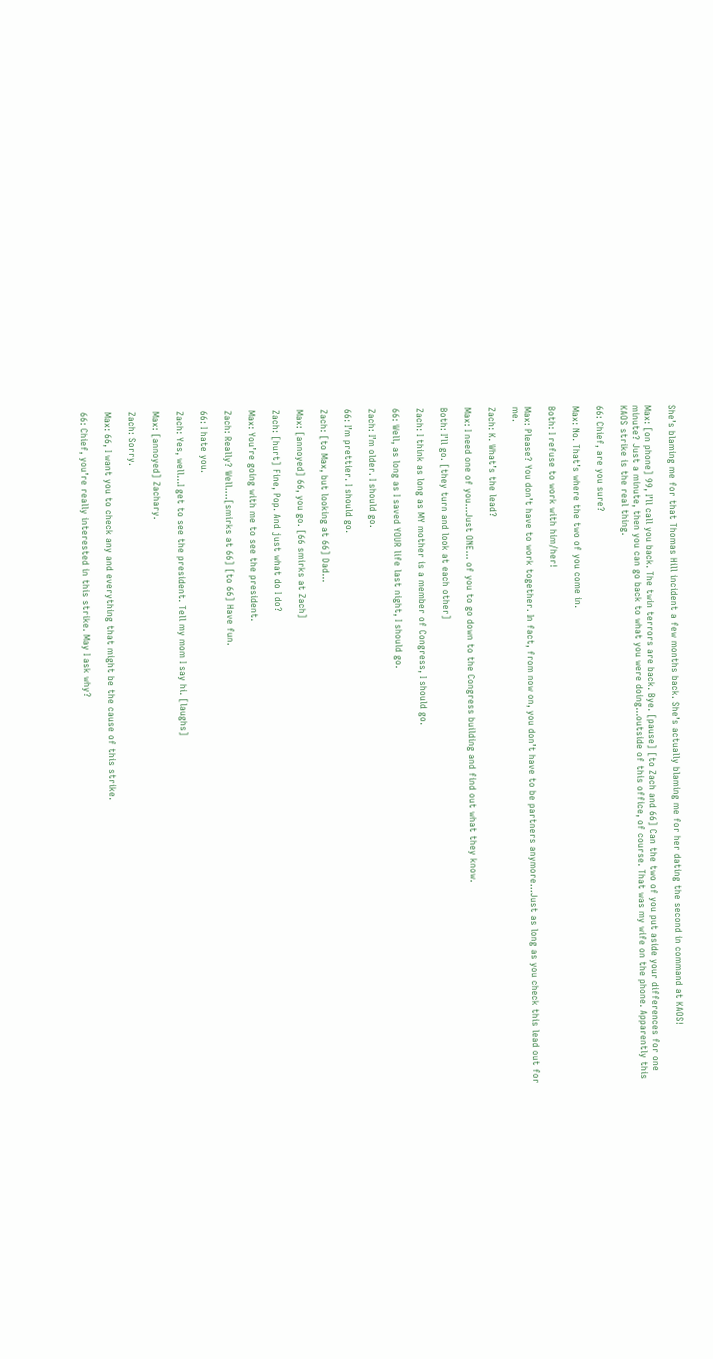She’s blaming me for that Thomas Hill incident a few months back. She’s actually blaming me for her dating the second in command at KAOS!

Max: [on phone] 99, I’ll call you back. The twin terrors are back. Bye. [pause] [to Zach and 66] Can the two of you put aside your differences for one minute? Just a minute, then you can go back to what you were doing…outside of this office, of course. That was my wife on the phone. Apparently this KAOS strike is the real thing.

66: Chief, are you sure?

Max: No. That’s where the two of you come in.

Both: I refuse to work with him/her!

Max: Please? You don’t have to work together. In fact, from now on, you don’t have to be partners anymore…Just as long as you check this lead out for me.

Zach: K. What’s the lead?

Max: I need one of you…Just ONE… of you to go down to the Congress building and find out what they know.

Both: I’ll go. [they turn and look at each other]

Zach: I think as long as MY mother is a member of Congress, I should go.

66: Well, as long as I saved YOUR life last night, I should go.

Zach: I’m older. I should go.

66: I’m prettier. I should go.

Zach: [to Max, but looking at 66] Dad…

Max: [annoyed] 66, you go. [66 smirks at Zach]

Zach: [hurt] Fine, Pop. And just what do I do?

Max: You’re going with me to see the president.

Zach: Really? Well….[smirks at 66] [to 66] Have fun.

66: I hate you.

Zach: Yes, well…I get to see the president. Tell my mom I say hi. [laughs]

Max: [annoyed] Zachary.

Zach: Sorry.

Max: 66, I want you to check any and everything that might be the cause of this strike.

66: Chief, you’re really interested in this strike. May I ask why?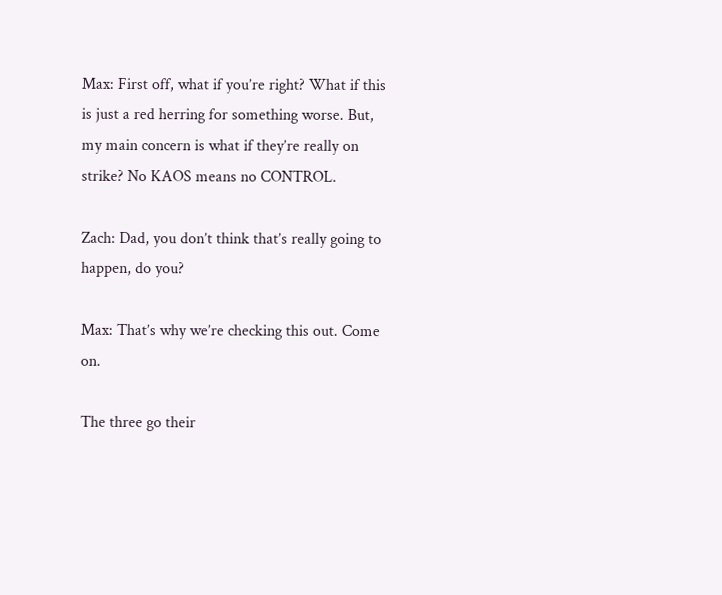Max: First off, what if you’re right? What if this is just a red herring for something worse. But, my main concern is what if they’re really on strike? No KAOS means no CONTROL.

Zach: Dad, you don’t think that’s really going to happen, do you?

Max: That’s why we’re checking this out. Come on.

The three go their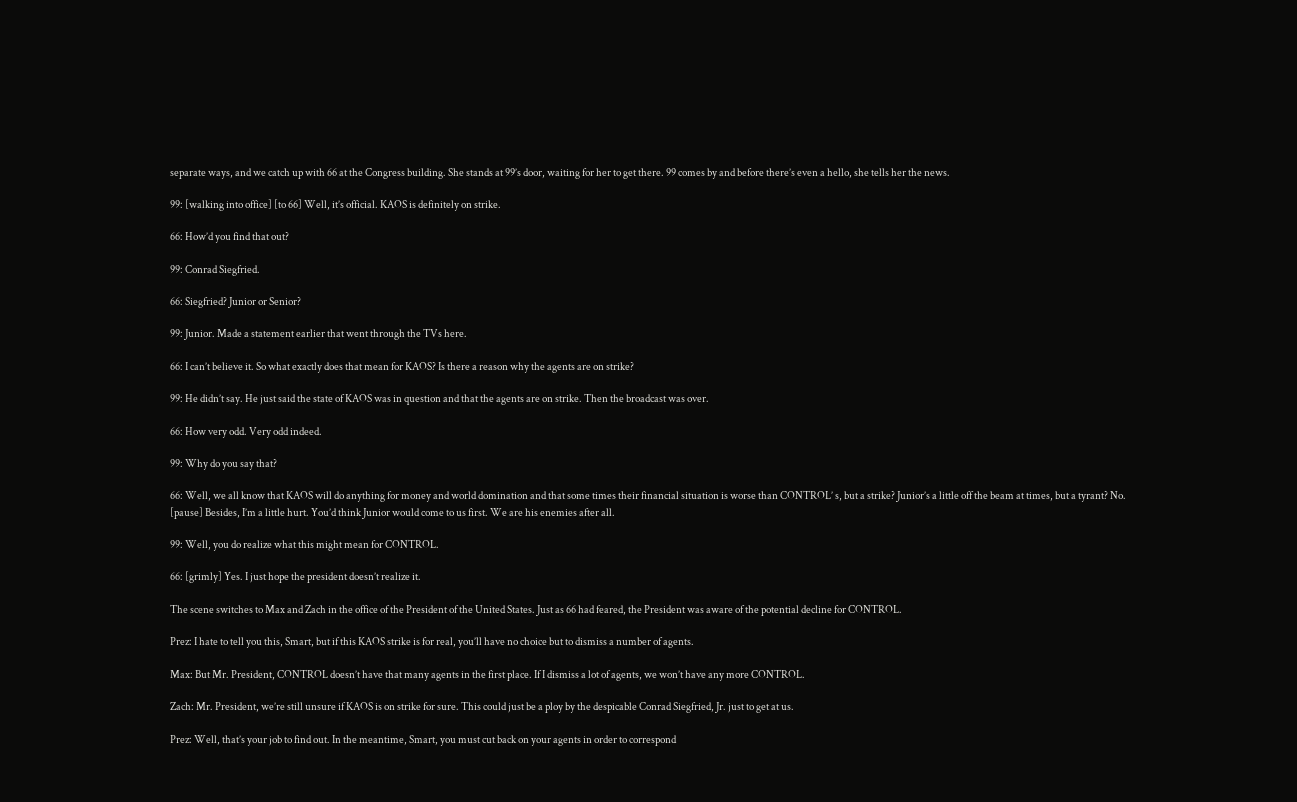separate ways, and we catch up with 66 at the Congress building. She stands at 99’s door, waiting for her to get there. 99 comes by and before there’s even a hello, she tells her the news.

99: [walking into office] [to 66] Well, it’s official. KAOS is definitely on strike.

66: How’d you find that out?

99: Conrad Siegfried.

66: Siegfried? Junior or Senior?

99: Junior. Made a statement earlier that went through the TVs here.

66: I can’t believe it. So what exactly does that mean for KAOS? Is there a reason why the agents are on strike?

99: He didn’t say. He just said the state of KAOS was in question and that the agents are on strike. Then the broadcast was over.

66: How very odd. Very odd indeed.

99: Why do you say that?

66: Well, we all know that KAOS will do anything for money and world domination and that some times their financial situation is worse than CONTROL’ s, but a strike? Junior’s a little off the beam at times, but a tyrant? No. [pause] Besides, I’m a little hurt. You’d think Junior would come to us first. We are his enemies after all.

99: Well, you do realize what this might mean for CONTROL.

66: [grimly] Yes. I just hope the president doesn’t realize it.

The scene switches to Max and Zach in the office of the President of the United States. Just as 66 had feared, the President was aware of the potential decline for CONTROL.

Prez: I hate to tell you this, Smart, but if this KAOS strike is for real, you’ll have no choice but to dismiss a number of agents.

Max: But Mr. President, CONTROL doesn’t have that many agents in the first place. If I dismiss a lot of agents, we won’t have any more CONTROL.

Zach: Mr. President, we’re still unsure if KAOS is on strike for sure. This could just be a ploy by the despicable Conrad Siegfried, Jr. just to get at us.

Prez: Well, that’s your job to find out. In the meantime, Smart, you must cut back on your agents in order to correspond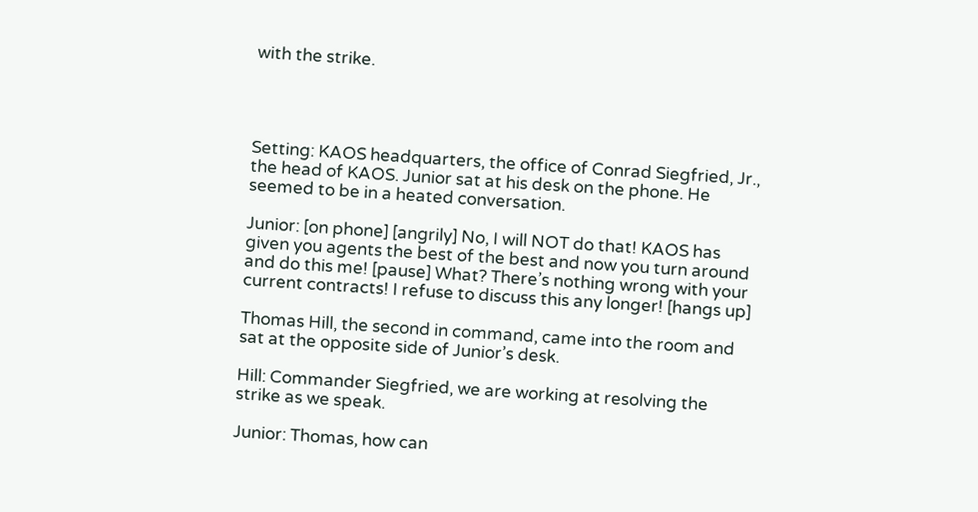with the strike.




Setting: KAOS headquarters, the office of Conrad Siegfried, Jr., the head of KAOS. Junior sat at his desk on the phone. He seemed to be in a heated conversation.

Junior: [on phone] [angrily] No, I will NOT do that! KAOS has given you agents the best of the best and now you turn around and do this me! [pause] What? There’s nothing wrong with your current contracts! I refuse to discuss this any longer! [hangs up]

Thomas Hill, the second in command, came into the room and sat at the opposite side of Junior’s desk.

Hill: Commander Siegfried, we are working at resolving the strike as we speak.

Junior: Thomas, how can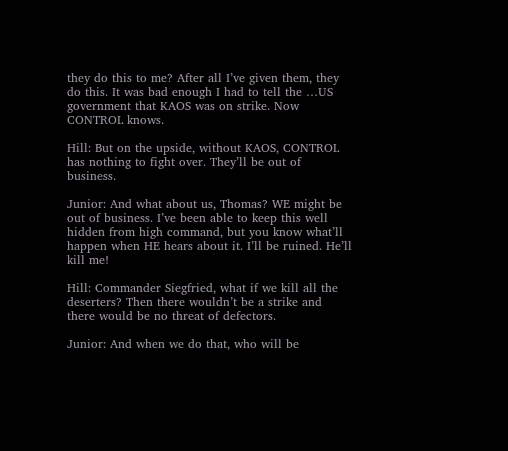they do this to me? After all I’ve given them, they do this. It was bad enough I had to tell the …US government that KAOS was on strike. Now CONTROL knows.

Hill: But on the upside, without KAOS, CONTROL has nothing to fight over. They’ll be out of business.

Junior: And what about us, Thomas? WE might be out of business. I’ve been able to keep this well hidden from high command, but you know what’ll happen when HE hears about it. I’ll be ruined. He’ll kill me!

Hill: Commander Siegfried, what if we kill all the deserters? Then there wouldn’t be a strike and there would be no threat of defectors.

Junior: And when we do that, who will be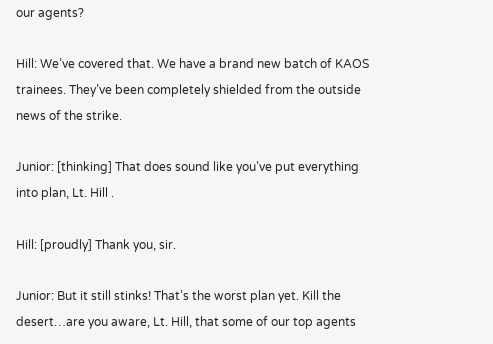our agents?

Hill: We’ve covered that. We have a brand new batch of KAOS trainees. They’ve been completely shielded from the outside news of the strike.

Junior: [thinking] That does sound like you’ve put everything into plan, Lt. Hill .

Hill: [proudly] Thank you, sir.

Junior: But it still stinks! That’s the worst plan yet. Kill the desert…are you aware, Lt. Hill, that some of our top agents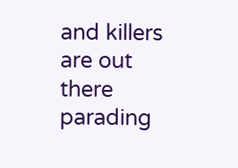and killers are out there parading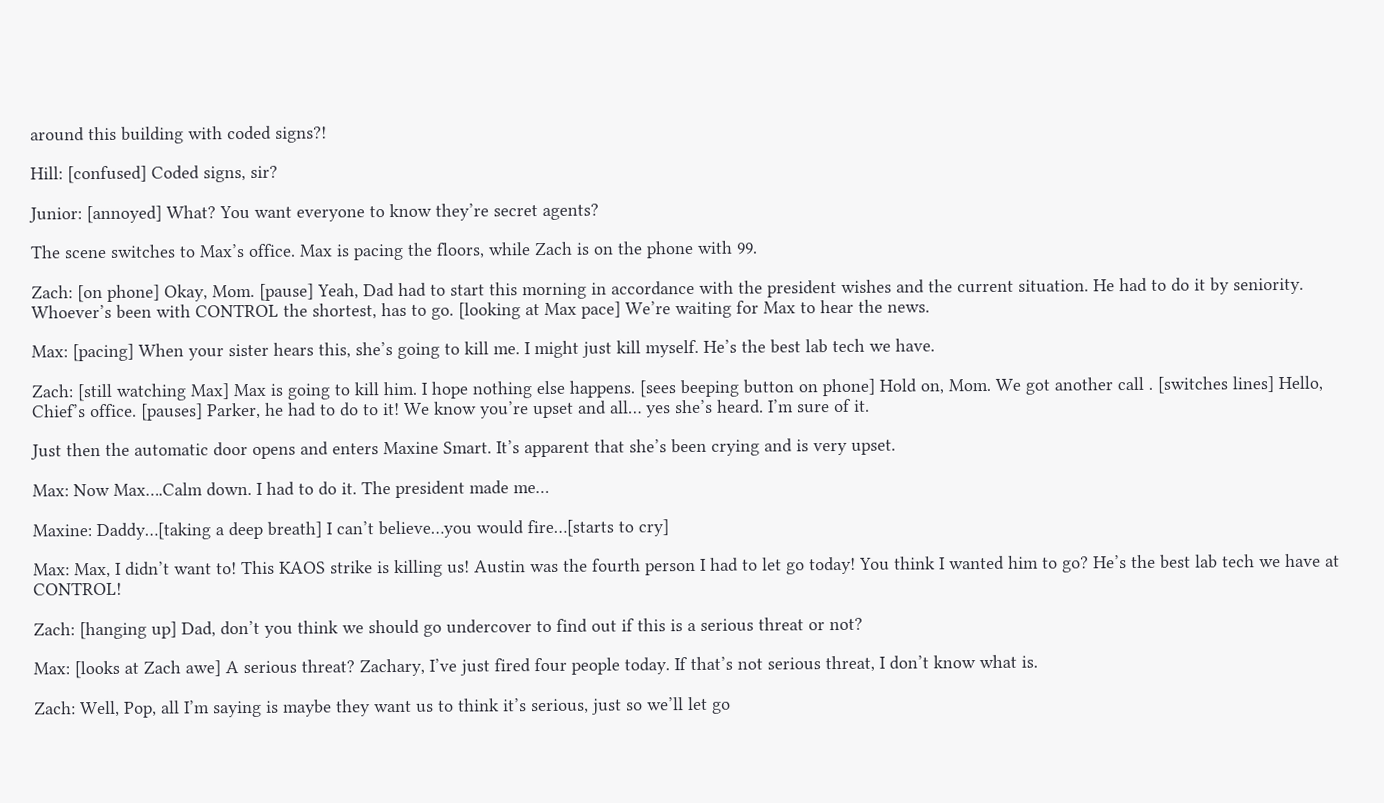around this building with coded signs?!

Hill: [confused] Coded signs, sir?

Junior: [annoyed] What? You want everyone to know they’re secret agents?

The scene switches to Max’s office. Max is pacing the floors, while Zach is on the phone with 99.

Zach: [on phone] Okay, Mom. [pause] Yeah, Dad had to start this morning in accordance with the president wishes and the current situation. He had to do it by seniority. Whoever’s been with CONTROL the shortest, has to go. [looking at Max pace] We’re waiting for Max to hear the news.

Max: [pacing] When your sister hears this, she’s going to kill me. I might just kill myself. He’s the best lab tech we have.

Zach: [still watching Max] Max is going to kill him. I hope nothing else happens. [sees beeping button on phone] Hold on, Mom. We got another call . [switches lines] Hello, Chief’s office. [pauses] Parker, he had to do to it! We know you’re upset and all… yes she’s heard. I’m sure of it.

Just then the automatic door opens and enters Maxine Smart. It’s apparent that she’s been crying and is very upset.

Max: Now Max….Calm down. I had to do it. The president made me…

Maxine: Daddy…[taking a deep breath] I can’t believe…you would fire…[starts to cry]

Max: Max, I didn’t want to! This KAOS strike is killing us! Austin was the fourth person I had to let go today! You think I wanted him to go? He’s the best lab tech we have at CONTROL!

Zach: [hanging up] Dad, don’t you think we should go undercover to find out if this is a serious threat or not?

Max: [looks at Zach awe] A serious threat? Zachary, I’ve just fired four people today. If that’s not serious threat, I don’t know what is.

Zach: Well, Pop, all I’m saying is maybe they want us to think it’s serious, just so we’ll let go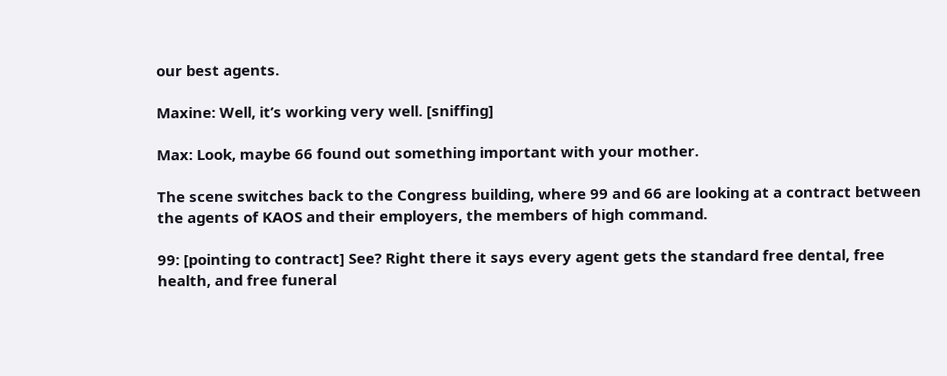our best agents.

Maxine: Well, it’s working very well. [sniffing]

Max: Look, maybe 66 found out something important with your mother.

The scene switches back to the Congress building, where 99 and 66 are looking at a contract between the agents of KAOS and their employers, the members of high command.

99: [pointing to contract] See? Right there it says every agent gets the standard free dental, free health, and free funeral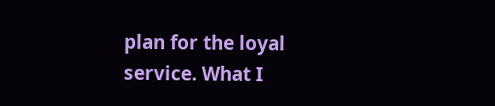plan for the loyal service. What I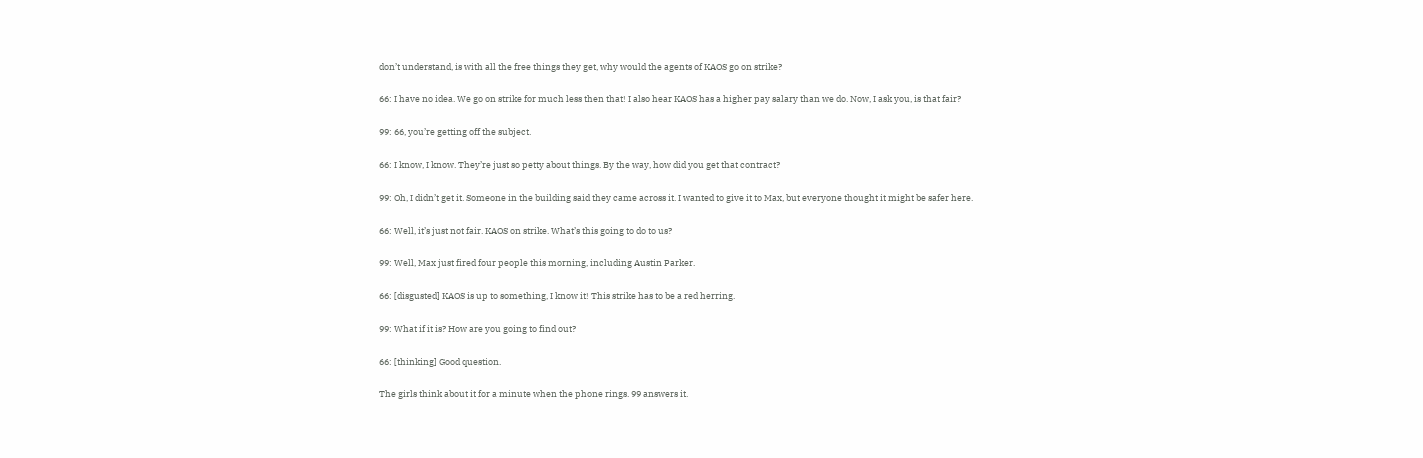don’t understand, is with all the free things they get, why would the agents of KAOS go on strike?

66: I have no idea. We go on strike for much less then that! I also hear KAOS has a higher pay salary than we do. Now, I ask you, is that fair?

99: 66, you’re getting off the subject.

66: I know, I know. They’re just so petty about things. By the way, how did you get that contract?

99: Oh, I didn’t get it. Someone in the building said they came across it. I wanted to give it to Max, but everyone thought it might be safer here.

66: Well, it’s just not fair. KAOS on strike. What’s this going to do to us?

99: Well, Max just fired four people this morning, including Austin Parker.

66: [disgusted] KAOS is up to something, I know it! This strike has to be a red herring.

99: What if it is? How are you going to find out?

66: [thinking] Good question.

The girls think about it for a minute when the phone rings. 99 answers it.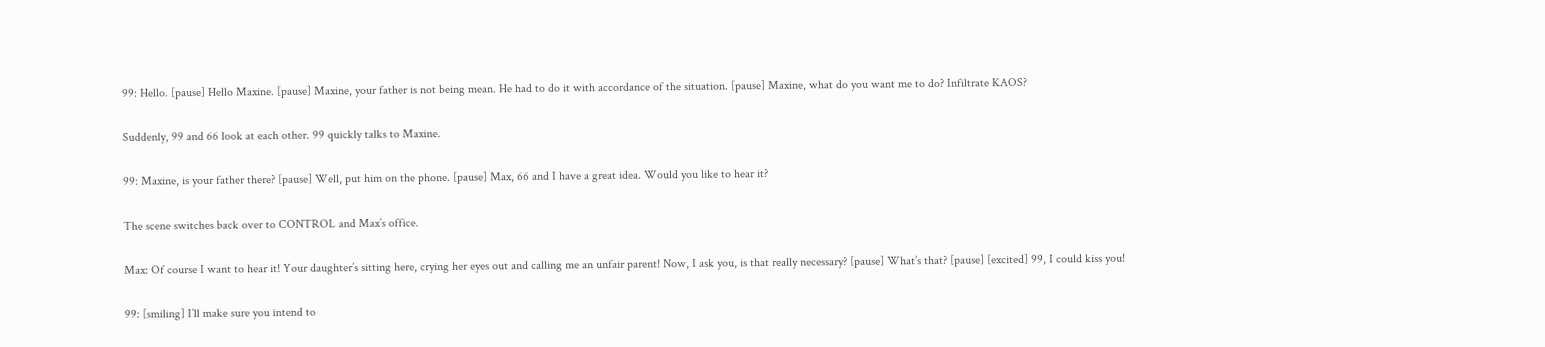99: Hello. [pause] Hello Maxine. [pause] Maxine, your father is not being mean. He had to do it with accordance of the situation. [pause] Maxine, what do you want me to do? Infiltrate KAOS?

Suddenly, 99 and 66 look at each other. 99 quickly talks to Maxine.

99: Maxine, is your father there? [pause] Well, put him on the phone. [pause] Max, 66 and I have a great idea. Would you like to hear it?

The scene switches back over to CONTROL and Max’s office.

Max: Of course I want to hear it! Your daughter’s sitting here, crying her eyes out and calling me an unfair parent! Now, I ask you, is that really necessary? [pause] What’s that? [pause] [excited] 99, I could kiss you!

99: [smiling] I’ll make sure you intend to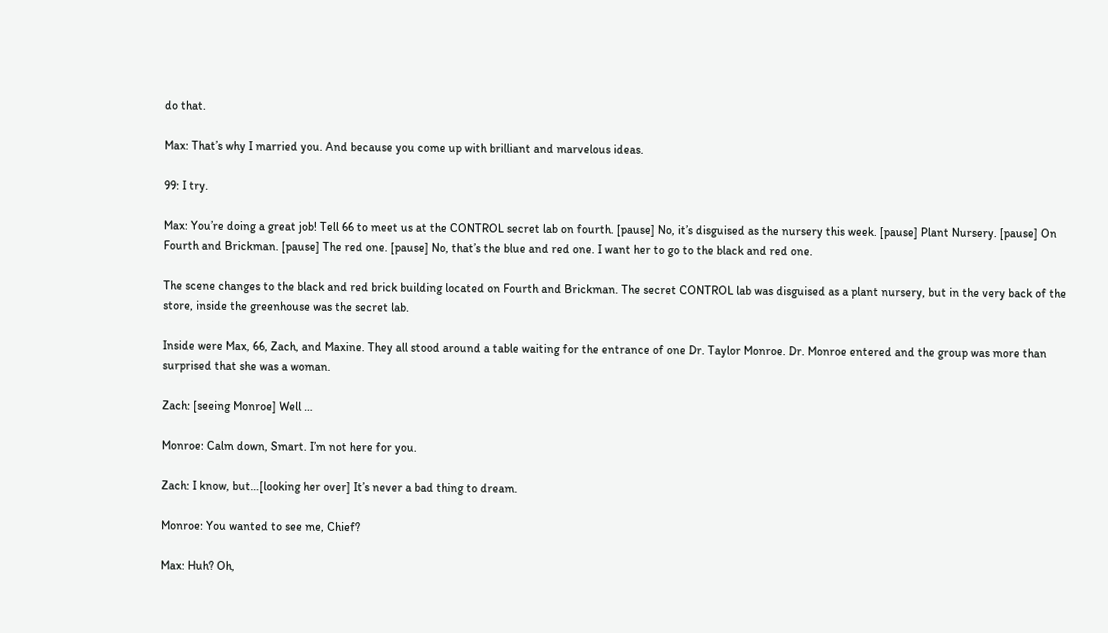do that.

Max: That’s why I married you. And because you come up with brilliant and marvelous ideas.

99: I try.

Max: You’re doing a great job! Tell 66 to meet us at the CONTROL secret lab on fourth. [pause] No, it’s disguised as the nursery this week. [pause] Plant Nursery. [pause] On Fourth and Brickman. [pause] The red one. [pause] No, that’s the blue and red one. I want her to go to the black and red one.

The scene changes to the black and red brick building located on Fourth and Brickman. The secret CONTROL lab was disguised as a plant nursery, but in the very back of the store, inside the greenhouse was the secret lab.

Inside were Max, 66, Zach, and Maxine. They all stood around a table waiting for the entrance of one Dr. Taylor Monroe. Dr. Monroe entered and the group was more than surprised that she was a woman.

Zach: [seeing Monroe] Well …

Monroe: Calm down, Smart. I’m not here for you.

Zach: I know, but…[looking her over] It’s never a bad thing to dream.

Monroe: You wanted to see me, Chief?

Max: Huh? Oh,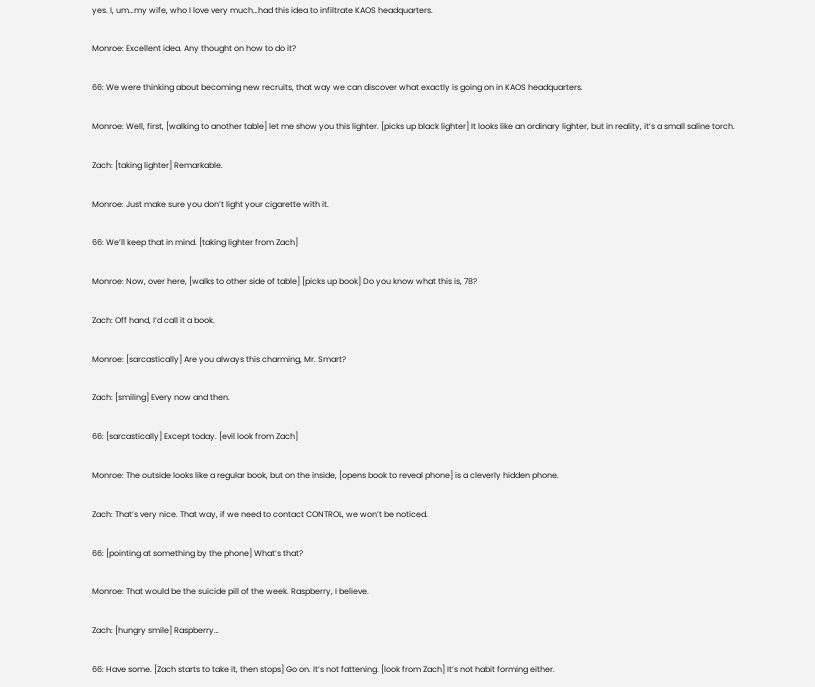yes. I, um…my wife, who I love very much…had this idea to infiltrate KAOS headquarters.

Monroe: Excellent idea. Any thought on how to do it?

66: We were thinking about becoming new recruits, that way we can discover what exactly is going on in KAOS headquarters.

Monroe: Well, first, [walking to another table] let me show you this lighter. [picks up black lighter] It looks like an ordinary lighter, but in reality, it’s a small saline torch.

Zach: [taking lighter] Remarkable.

Monroe: Just make sure you don’t light your cigarette with it.

66: We’ll keep that in mind. [taking lighter from Zach]

Monroe: Now, over here, [walks to other side of table] [picks up book] Do you know what this is, 78?

Zach: Off hand, I’d call it a book.

Monroe: [sarcastically] Are you always this charming, Mr. Smart?

Zach: [smiling] Every now and then.

66: [sarcastically] Except today. [evil look from Zach]

Monroe: The outside looks like a regular book, but on the inside, [opens book to reveal phone] is a cleverly hidden phone.

Zach: That’s very nice. That way, if we need to contact CONTROL, we won’t be noticed.

66: [pointing at something by the phone] What’s that?

Monroe: That would be the suicide pill of the week. Raspberry, I believe.

Zach: [hungry smile] Raspberry…

66: Have some. [Zach starts to take it, then stops] Go on. It’s not fattening. [look from Zach] It’s not habit forming either.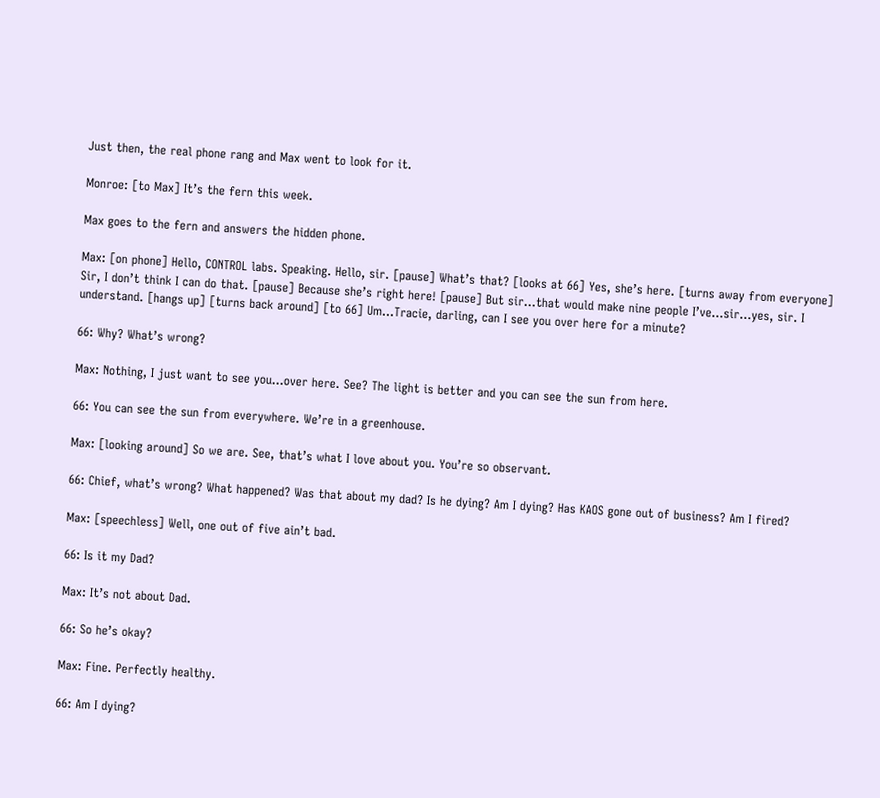Just then, the real phone rang and Max went to look for it.

Monroe: [to Max] It’s the fern this week.

Max goes to the fern and answers the hidden phone.

Max: [on phone] Hello, CONTROL labs. Speaking. Hello, sir. [pause] What’s that? [looks at 66] Yes, she’s here. [turns away from everyone] Sir, I don’t think I can do that. [pause] Because she’s right here! [pause] But sir…that would make nine people I’ve…sir…yes, sir. I understand. [hangs up] [turns back around] [to 66] Um…Tracie, darling, can I see you over here for a minute?

66: Why? What’s wrong?

Max: Nothing, I just want to see you…over here. See? The light is better and you can see the sun from here.

66: You can see the sun from everywhere. We’re in a greenhouse.

Max: [looking around] So we are. See, that’s what I love about you. You’re so observant.

66: Chief, what’s wrong? What happened? Was that about my dad? Is he dying? Am I dying? Has KAOS gone out of business? Am I fired?

Max: [speechless] Well, one out of five ain’t bad.

66: Is it my Dad?

Max: It’s not about Dad.

66: So he’s okay?

Max: Fine. Perfectly healthy.

66: Am I dying?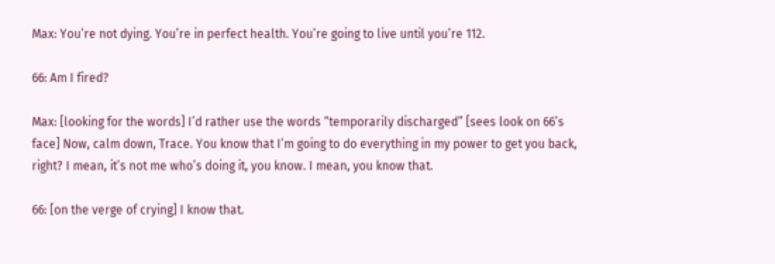Max: You’re not dying. You’re in perfect health. You’re going to live until you’re 112.

66: Am I fired?

Max: [looking for the words] I’d rather use the words “temporarily discharged” [sees look on 66’s face] Now, calm down, Trace. You know that I’m going to do everything in my power to get you back, right? I mean, it’s not me who’s doing it, you know. I mean, you know that.

66: [on the verge of crying] I know that.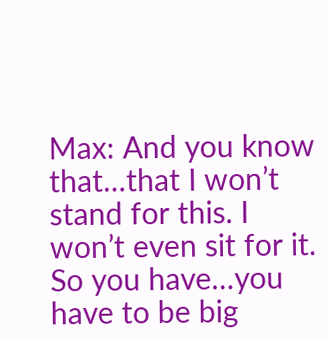Max: And you know that…that I won’t stand for this. I won’t even sit for it. So you have…you have to be big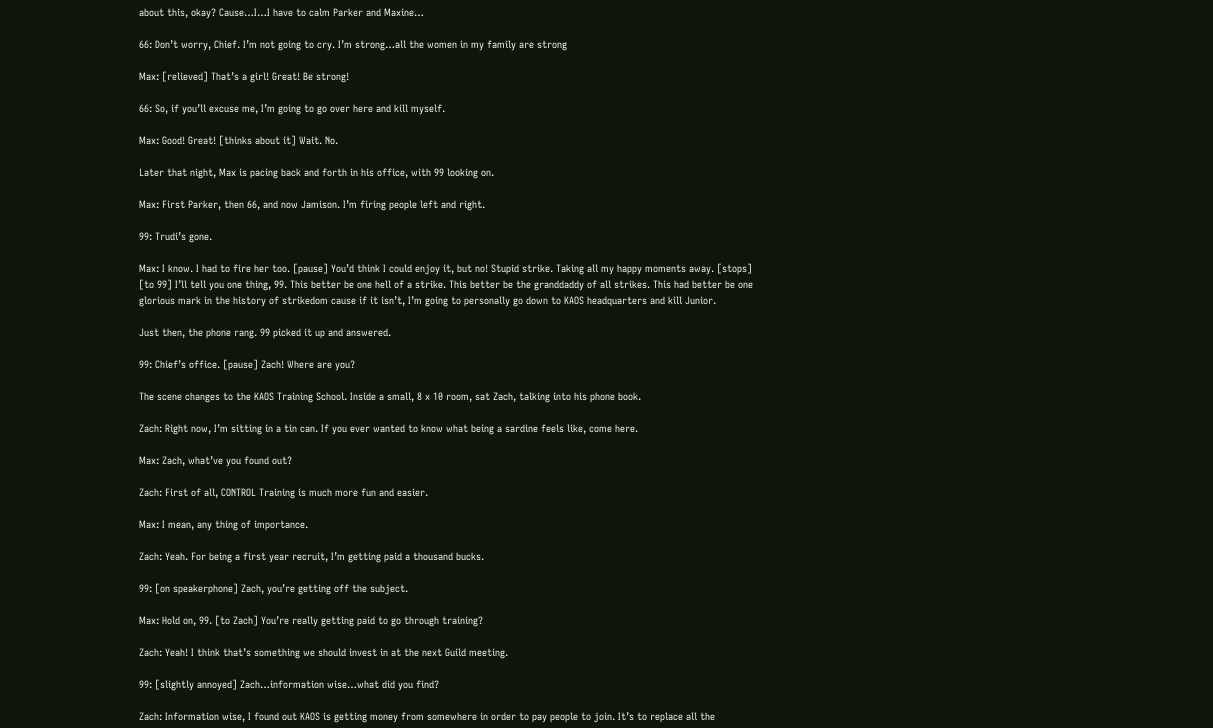about this, okay? Cause…I…I have to calm Parker and Maxine…

66: Don’t worry, Chief. I’m not going to cry. I’m strong…all the women in my family are strong

Max: [relieved] That’s a girl! Great! Be strong!

66: So, if you’ll excuse me, I’m going to go over here and kill myself.

Max: Good! Great! [thinks about it] Wait. No.

Later that night, Max is pacing back and forth in his office, with 99 looking on.

Max: First Parker, then 66, and now Jamison. I’m firing people left and right.

99: Trudi’s gone.

Max: I know. I had to fire her too. [pause] You’d think I could enjoy it, but no! Stupid strike. Taking all my happy moments away. [stops] [to 99] I’ll tell you one thing, 99. This better be one hell of a strike. This better be the granddaddy of all strikes. This had better be one glorious mark in the history of strikedom cause if it isn’t, I’m going to personally go down to KAOS headquarters and kill Junior.

Just then, the phone rang. 99 picked it up and answered.

99: Chief’s office. [pause] Zach! Where are you?

The scene changes to the KAOS Training School. Inside a small, 8 x 10 room, sat Zach, talking into his phone book.

Zach: Right now, I’m sitting in a tin can. If you ever wanted to know what being a sardine feels like, come here.

Max: Zach, what’ve you found out?

Zach: First of all, CONTROL Training is much more fun and easier.

Max: I mean, any thing of importance.

Zach: Yeah. For being a first year recruit, I’m getting paid a thousand bucks.

99: [on speakerphone] Zach, you’re getting off the subject.

Max: Hold on, 99. [to Zach] You’re really getting paid to go through training?

Zach: Yeah! I think that’s something we should invest in at the next Guild meeting.

99: [slightly annoyed] Zach…information wise…what did you find?

Zach: Information wise, I found out KAOS is getting money from somewhere in order to pay people to join. It’s to replace all the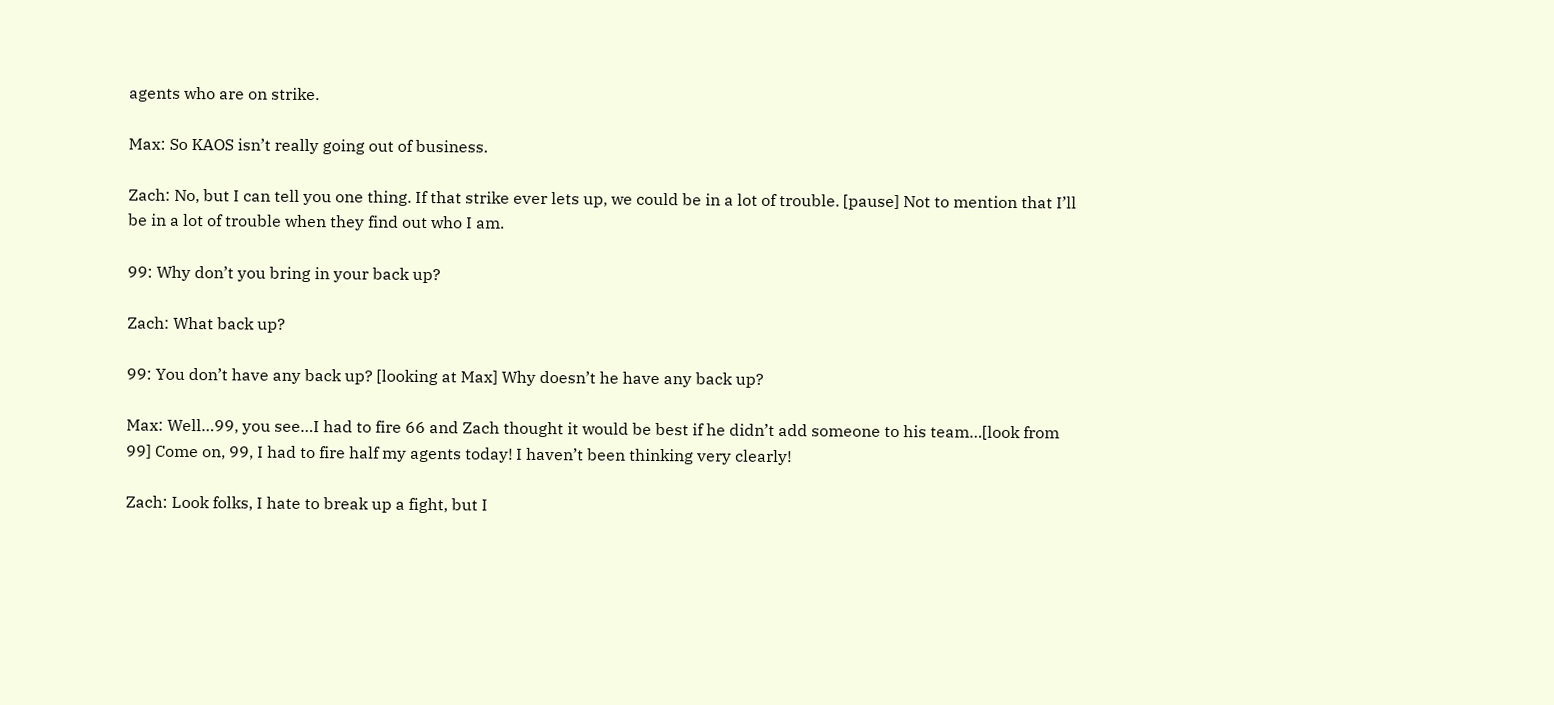agents who are on strike.

Max: So KAOS isn’t really going out of business.

Zach: No, but I can tell you one thing. If that strike ever lets up, we could be in a lot of trouble. [pause] Not to mention that I’ll be in a lot of trouble when they find out who I am.

99: Why don’t you bring in your back up?

Zach: What back up?

99: You don’t have any back up? [looking at Max] Why doesn’t he have any back up?

Max: Well…99, you see…I had to fire 66 and Zach thought it would be best if he didn’t add someone to his team…[look from 99] Come on, 99, I had to fire half my agents today! I haven’t been thinking very clearly!

Zach: Look folks, I hate to break up a fight, but I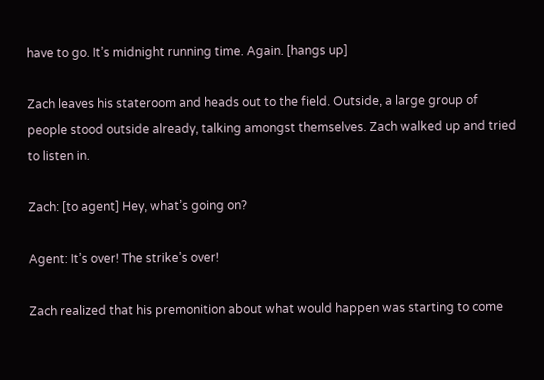have to go. It’s midnight running time. Again. [hangs up]

Zach leaves his stateroom and heads out to the field. Outside, a large group of people stood outside already, talking amongst themselves. Zach walked up and tried to listen in.

Zach: [to agent] Hey, what’s going on?

Agent: It’s over! The strike’s over!

Zach realized that his premonition about what would happen was starting to come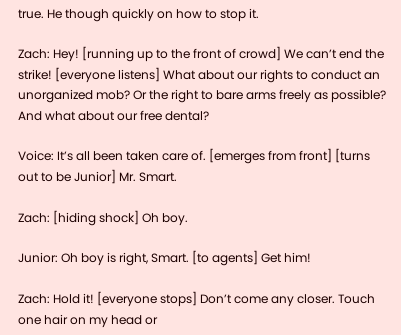true. He though quickly on how to stop it.

Zach: Hey! [running up to the front of crowd] We can’t end the strike! [everyone listens] What about our rights to conduct an unorganized mob? Or the right to bare arms freely as possible? And what about our free dental?

Voice: It’s all been taken care of. [emerges from front] [turns out to be Junior] Mr. Smart.

Zach: [hiding shock] Oh boy.

Junior: Oh boy is right, Smart. [to agents] Get him!

Zach: Hold it! [everyone stops] Don’t come any closer. Touch one hair on my head or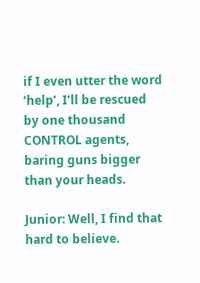if I even utter the word ‘help’, I’ll be rescued by one thousand CONTROL agents, baring guns bigger than your heads.

Junior: Well, I find that hard to believe.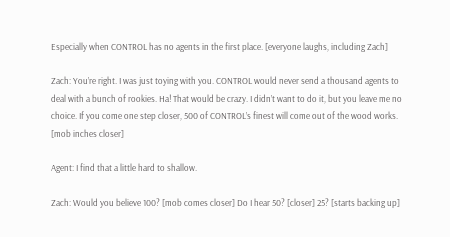Especially when CONTROL has no agents in the first place. [everyone laughs, including Zach]

Zach: You’re right. I was just toying with you. CONTROL would never send a thousand agents to deal with a bunch of rookies. Ha! That would be crazy. I didn’t want to do it, but you leave me no choice. If you come one step closer, 500 of CONTROL’s finest will come out of the wood works. [mob inches closer]

Agent: I find that a little hard to shallow.

Zach: Would you believe 100? [mob comes closer] Do I hear 50? [closer] 25? [starts backing up]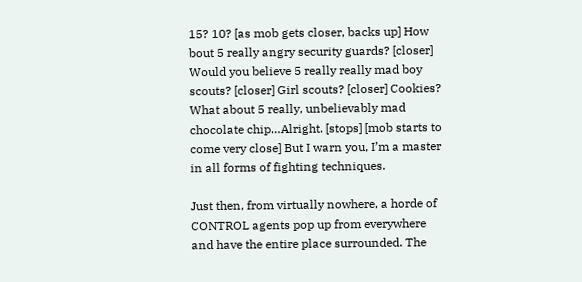15? 10? [as mob gets closer, backs up] How bout 5 really angry security guards? [closer] Would you believe 5 really really mad boy scouts? [closer] Girl scouts? [closer] Cookies? What about 5 really, unbelievably mad chocolate chip…Alright. [stops] [mob starts to come very close] But I warn you, I’m a master in all forms of fighting techniques.

Just then, from virtually nowhere, a horde of CONTROL agents pop up from everywhere and have the entire place surrounded. The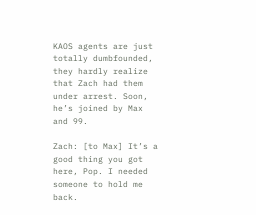KAOS agents are just totally dumbfounded, they hardly realize that Zach had them under arrest. Soon, he’s joined by Max and 99.

Zach: [to Max] It’s a good thing you got here, Pop. I needed someone to hold me back.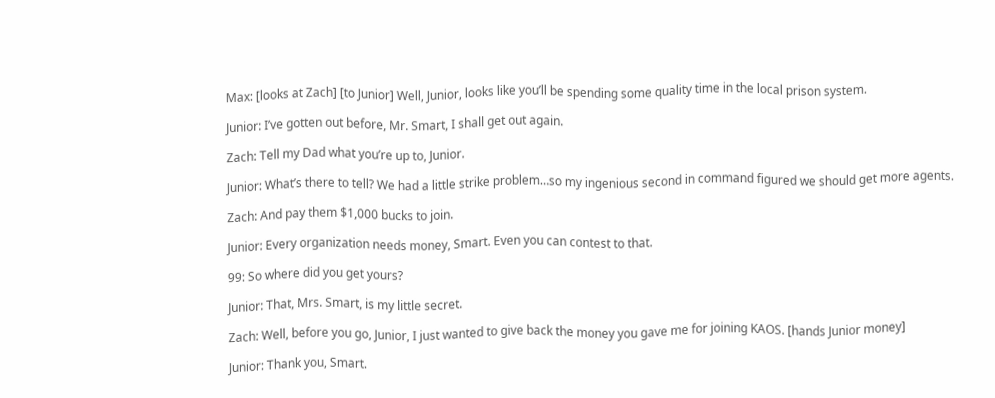Max: [looks at Zach] [to Junior] Well, Junior, looks like you’ll be spending some quality time in the local prison system.

Junior: I’ve gotten out before, Mr. Smart, I shall get out again.

Zach: Tell my Dad what you’re up to, Junior.

Junior: What’s there to tell? We had a little strike problem…so my ingenious second in command figured we should get more agents.

Zach: And pay them $1,000 bucks to join.

Junior: Every organization needs money, Smart. Even you can contest to that.

99: So where did you get yours?

Junior: That, Mrs. Smart, is my little secret.

Zach: Well, before you go, Junior, I just wanted to give back the money you gave me for joining KAOS. [hands Junior money]

Junior: Thank you, Smart.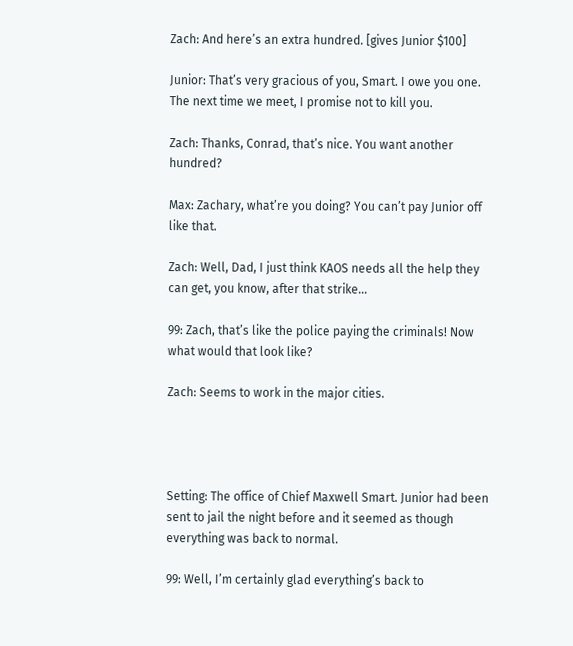Zach: And here’s an extra hundred. [gives Junior $100]

Junior: That’s very gracious of you, Smart. I owe you one. The next time we meet, I promise not to kill you.

Zach: Thanks, Conrad, that’s nice. You want another hundred?

Max: Zachary, what’re you doing? You can’t pay Junior off like that.

Zach: Well, Dad, I just think KAOS needs all the help they can get, you know, after that strike…

99: Zach, that’s like the police paying the criminals! Now what would that look like?

Zach: Seems to work in the major cities.




Setting: The office of Chief Maxwell Smart. Junior had been sent to jail the night before and it seemed as though everything was back to normal.

99: Well, I’m certainly glad everything’s back to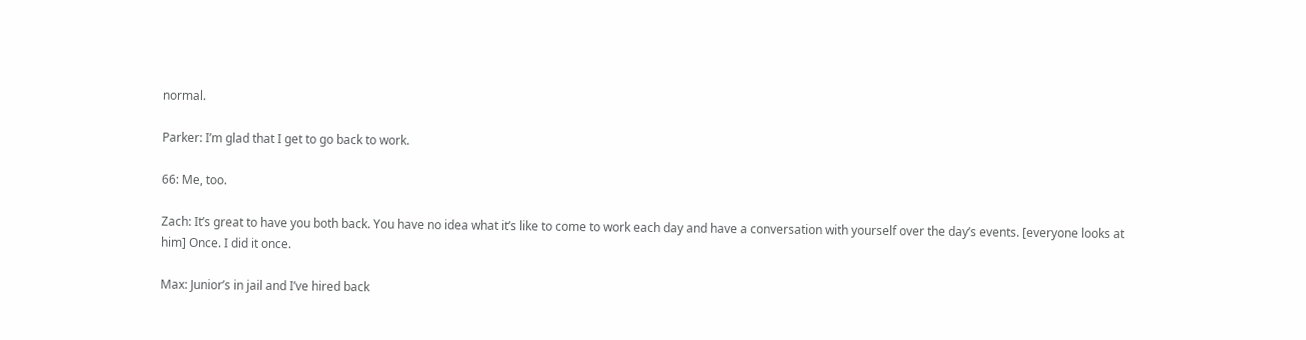normal.

Parker: I’m glad that I get to go back to work.

66: Me, too.

Zach: It’s great to have you both back. You have no idea what it’s like to come to work each day and have a conversation with yourself over the day’s events. [everyone looks at him] Once. I did it once.

Max: Junior’s in jail and I’ve hired back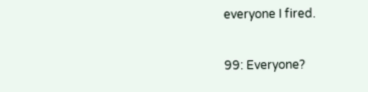everyone I fired.

99: Everyone?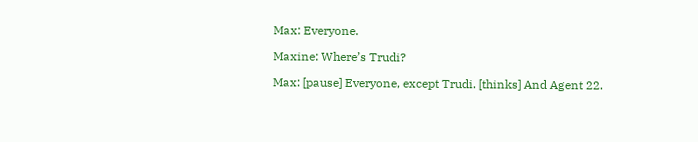Max: Everyone.

Maxine: Where’s Trudi?

Max: [pause] Everyone, except Trudi. [thinks] And Agent 22.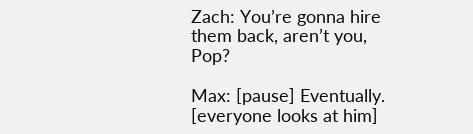Zach: You’re gonna hire them back, aren’t you, Pop?

Max: [pause] Eventually. [everyone looks at him]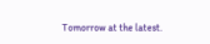Tomorrow at the latest.